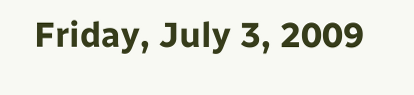Friday, July 3, 2009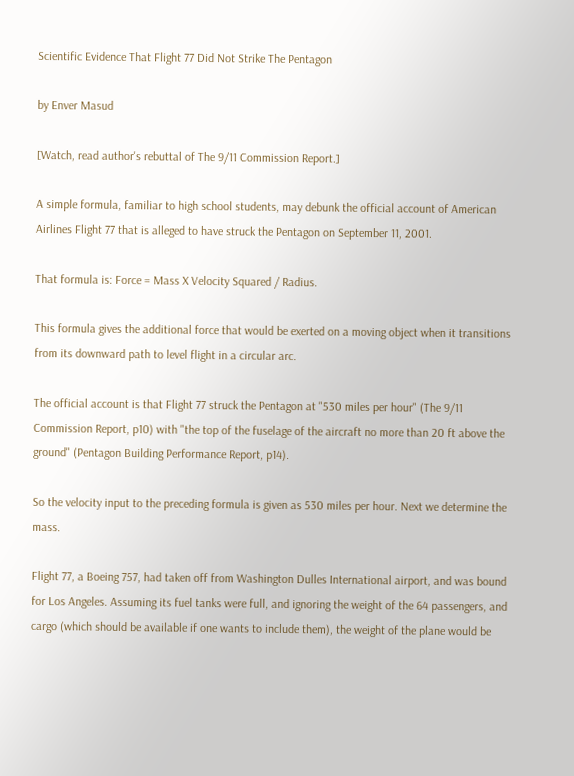Scientific Evidence That Flight 77 Did Not Strike The Pentagon

by Enver Masud

[Watch, read author's rebuttal of The 9/11 Commission Report.]

A simple formula, familiar to high school students, may debunk the official account of American Airlines Flight 77 that is alleged to have struck the Pentagon on September 11, 2001.

That formula is: Force = Mass X Velocity Squared / Radius.

This formula gives the additional force that would be exerted on a moving object when it transitions from its downward path to level flight in a circular arc.

The official account is that Flight 77 struck the Pentagon at "530 miles per hour" (The 9/11 Commission Report, p10) with "the top of the fuselage of the aircraft no more than 20 ft above the ground" (Pentagon Building Performance Report, p14).

So the velocity input to the preceding formula is given as 530 miles per hour. Next we determine the mass.

Flight 77, a Boeing 757, had taken off from Washington Dulles International airport, and was bound for Los Angeles. Assuming its fuel tanks were full, and ignoring the weight of the 64 passengers, and cargo (which should be available if one wants to include them), the weight of the plane would be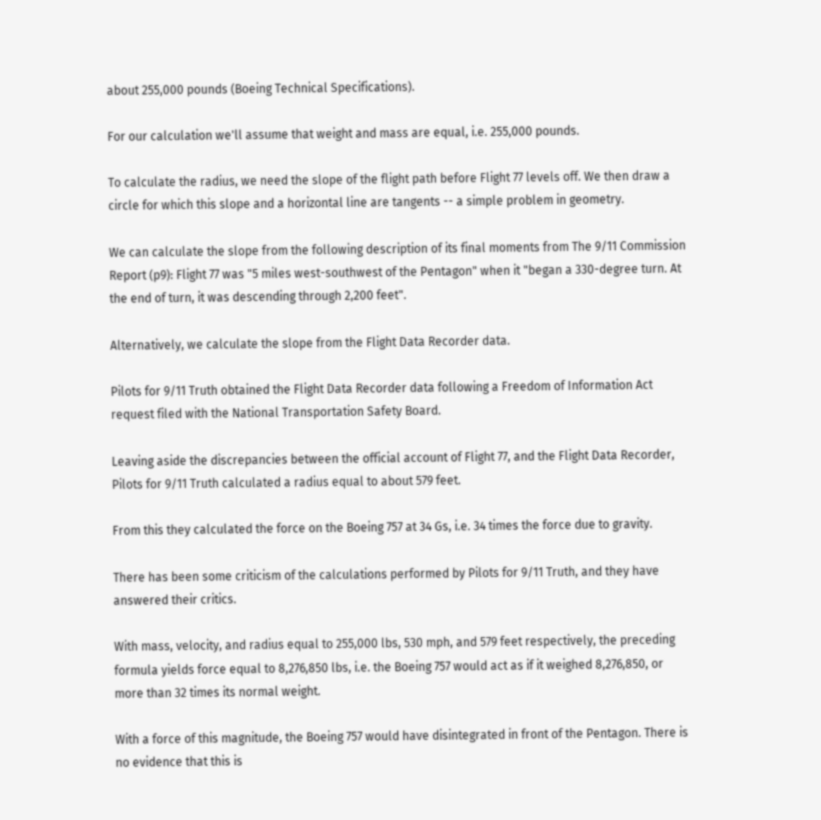about 255,000 pounds (Boeing Technical Specifications).

For our calculation we'll assume that weight and mass are equal, i.e. 255,000 pounds.

To calculate the radius, we need the slope of the flight path before Flight 77 levels off. We then draw a circle for which this slope and a horizontal line are tangents -- a simple problem in geometry.

We can calculate the slope from the following description of its final moments from The 9/11 Commission Report (p9): Flight 77 was "5 miles west-southwest of the Pentagon" when it "began a 330-degree turn. At the end of turn, it was descending through 2,200 feet".

Alternatively, we calculate the slope from the Flight Data Recorder data.

Pilots for 9/11 Truth obtained the Flight Data Recorder data following a Freedom of Information Act request filed with the National Transportation Safety Board.

Leaving aside the discrepancies between the official account of Flight 77, and the Flight Data Recorder, Pilots for 9/11 Truth calculated a radius equal to about 579 feet.

From this they calculated the force on the Boeing 757 at 34 Gs, i.e. 34 times the force due to gravity.

There has been some criticism of the calculations performed by Pilots for 9/11 Truth, and they have answered their critics.

With mass, velocity, and radius equal to 255,000 lbs, 530 mph, and 579 feet respectively, the preceding formula yields force equal to 8,276,850 lbs, i.e. the Boeing 757 would act as if it weighed 8,276,850, or more than 32 times its normal weight.

With a force of this magnitude, the Boeing 757 would have disintegrated in front of the Pentagon. There is no evidence that this is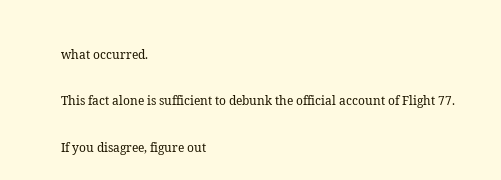what occurred.

This fact alone is sufficient to debunk the official account of Flight 77.

If you disagree, figure out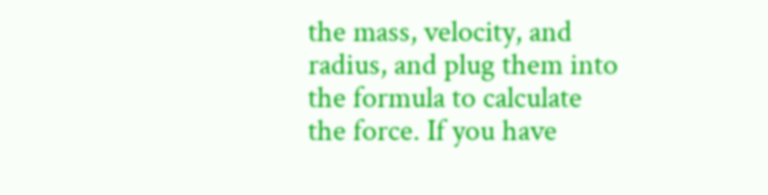the mass, velocity, and radius, and plug them into the formula to calculate the force. If you have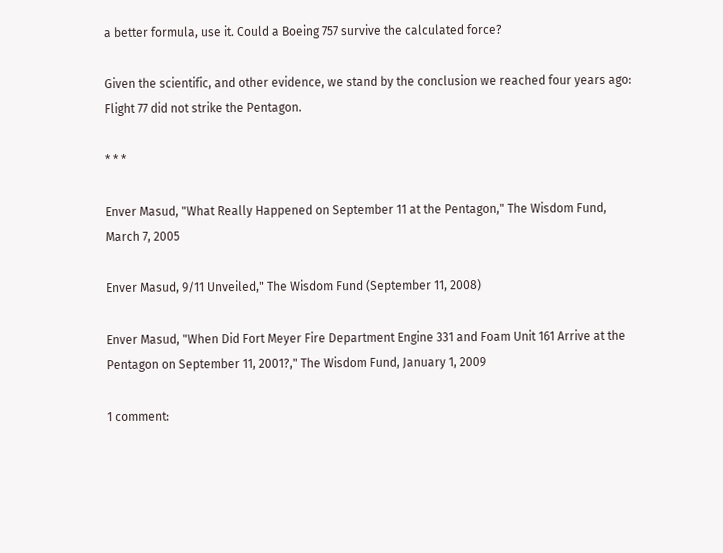a better formula, use it. Could a Boeing 757 survive the calculated force?

Given the scientific, and other evidence, we stand by the conclusion we reached four years ago: Flight 77 did not strike the Pentagon.

* * *

Enver Masud, "What Really Happened on September 11 at the Pentagon," The Wisdom Fund, March 7, 2005

Enver Masud, 9/11 Unveiled," The Wisdom Fund (September 11, 2008)

Enver Masud, "When Did Fort Meyer Fire Department Engine 331 and Foam Unit 161 Arrive at the Pentagon on September 11, 2001?," The Wisdom Fund, January 1, 2009

1 comment: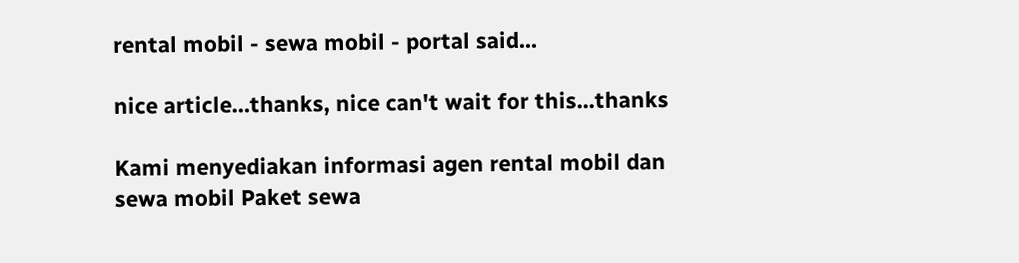rental mobil - sewa mobil - portal said...

nice article…thanks, nice can't wait for this...thanks

Kami menyediakan informasi agen rental mobil dan sewa mobil Paket sewa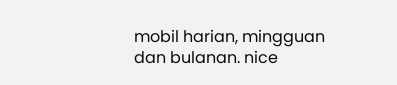mobil harian, mingguan dan bulanan. nice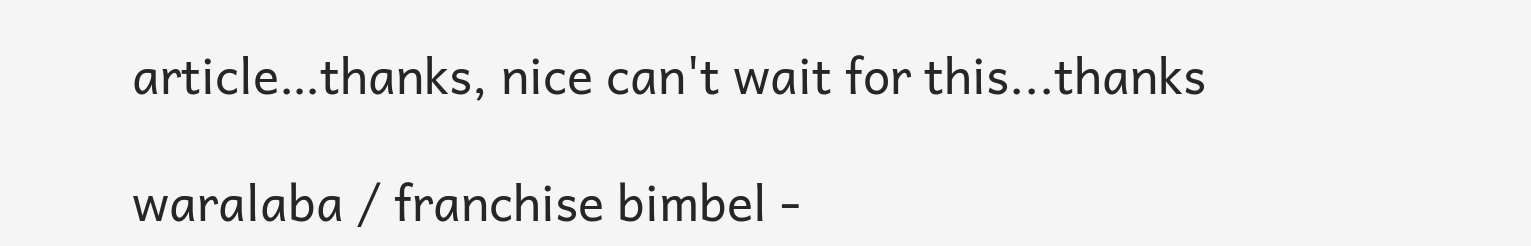article…thanks, nice can't wait for this...thanks

waralaba / franchise bimbel -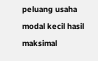peluang usaha modal kecil hasil maksimal